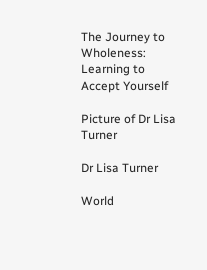The Journey to Wholeness: Learning to Accept Yourself

Picture of Dr Lisa Turner

Dr Lisa Turner

World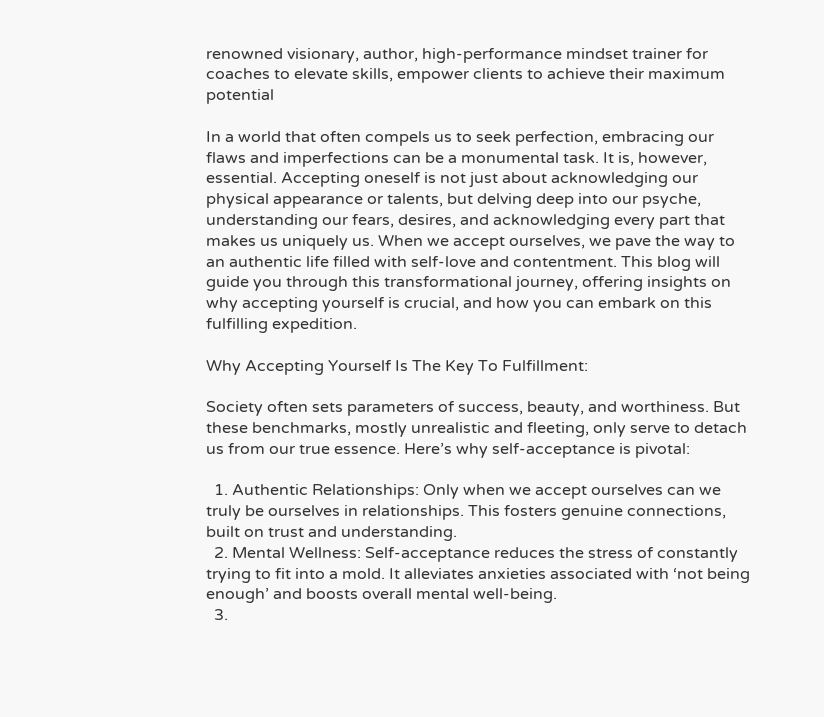renowned visionary, author, high-performance mindset trainer for coaches to elevate skills, empower clients to achieve their maximum potential

In a world that often compels us to seek perfection, embracing our flaws and imperfections can be a monumental task. It is, however, essential. Accepting oneself is not just about acknowledging our physical appearance or talents, but delving deep into our psyche, understanding our fears, desires, and acknowledging every part that makes us uniquely us. When we accept ourselves, we pave the way to an authentic life filled with self-love and contentment. This blog will guide you through this transformational journey, offering insights on why accepting yourself is crucial, and how you can embark on this fulfilling expedition.

Why Accepting Yourself Is The Key To Fulfillment:

Society often sets parameters of success, beauty, and worthiness. But these benchmarks, mostly unrealistic and fleeting, only serve to detach us from our true essence. Here’s why self-acceptance is pivotal:

  1. Authentic Relationships: Only when we accept ourselves can we truly be ourselves in relationships. This fosters genuine connections, built on trust and understanding.
  2. Mental Wellness: Self-acceptance reduces the stress of constantly trying to fit into a mold. It alleviates anxieties associated with ‘not being enough’ and boosts overall mental well-being.
  3.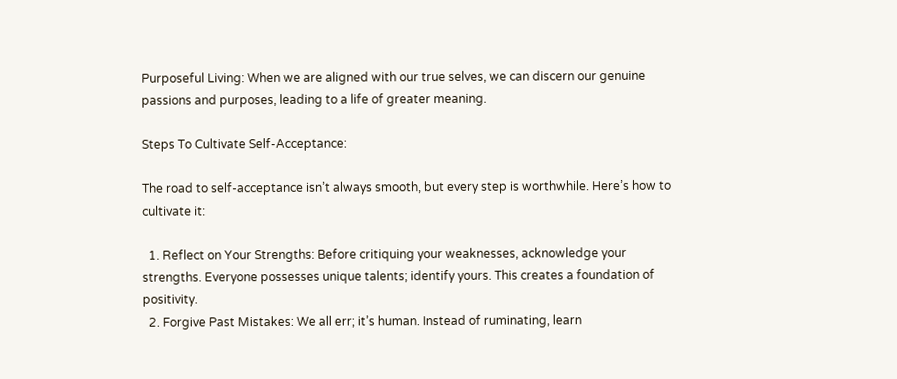Purposeful Living: When we are aligned with our true selves, we can discern our genuine passions and purposes, leading to a life of greater meaning.

Steps To Cultivate Self-Acceptance:

The road to self-acceptance isn’t always smooth, but every step is worthwhile. Here’s how to cultivate it:

  1. Reflect on Your Strengths: Before critiquing your weaknesses, acknowledge your strengths. Everyone possesses unique talents; identify yours. This creates a foundation of positivity.
  2. Forgive Past Mistakes: We all err; it’s human. Instead of ruminating, learn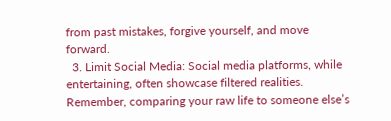from past mistakes, forgive yourself, and move forward.
  3. Limit Social Media: Social media platforms, while entertaining, often showcase filtered realities. Remember, comparing your raw life to someone else’s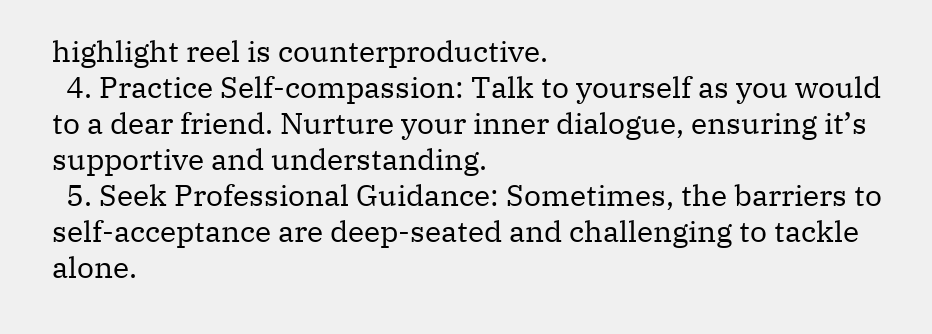highlight reel is counterproductive.
  4. Practice Self-compassion: Talk to yourself as you would to a dear friend. Nurture your inner dialogue, ensuring it’s supportive and understanding.
  5. Seek Professional Guidance: Sometimes, the barriers to self-acceptance are deep-seated and challenging to tackle alone.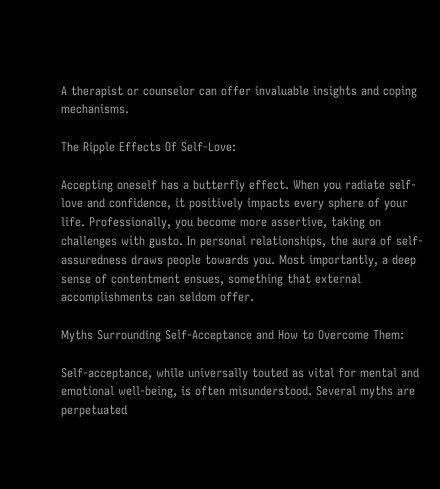A therapist or counselor can offer invaluable insights and coping mechanisms.

The Ripple Effects Of Self-Love:

Accepting oneself has a butterfly effect. When you radiate self-love and confidence, it positively impacts every sphere of your life. Professionally, you become more assertive, taking on challenges with gusto. In personal relationships, the aura of self-assuredness draws people towards you. Most importantly, a deep sense of contentment ensues, something that external accomplishments can seldom offer.

Myths Surrounding Self-Acceptance and How to Overcome Them:

Self-acceptance, while universally touted as vital for mental and emotional well-being, is often misunderstood. Several myths are perpetuated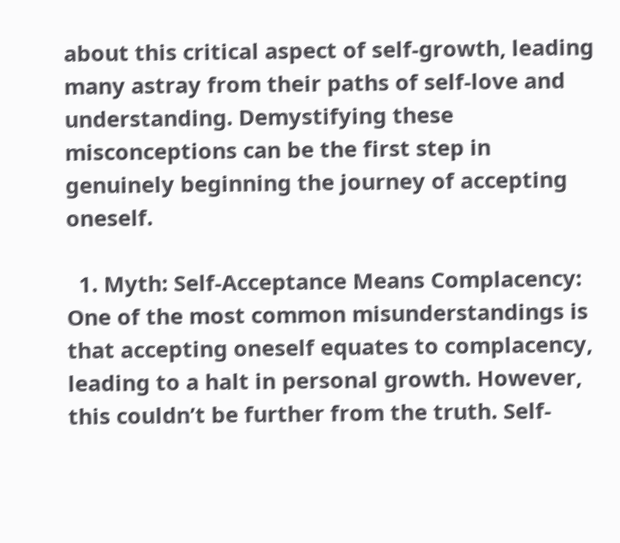about this critical aspect of self-growth, leading many astray from their paths of self-love and understanding. Demystifying these misconceptions can be the first step in genuinely beginning the journey of accepting oneself.

  1. Myth: Self-Acceptance Means Complacency: One of the most common misunderstandings is that accepting oneself equates to complacency, leading to a halt in personal growth. However, this couldn’t be further from the truth. Self-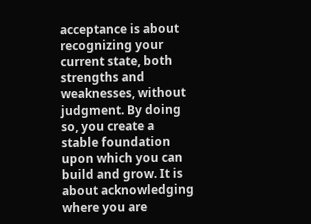acceptance is about recognizing your current state, both strengths and weaknesses, without judgment. By doing so, you create a stable foundation upon which you can build and grow. It is about acknowledging where you are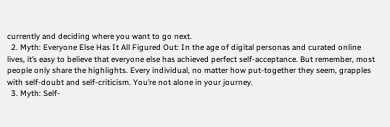currently and deciding where you want to go next.
  2. Myth: Everyone Else Has It All Figured Out: In the age of digital personas and curated online lives, it’s easy to believe that everyone else has achieved perfect self-acceptance. But remember, most people only share the highlights. Every individual, no matter how put-together they seem, grapples with self-doubt and self-criticism. You’re not alone in your journey.
  3. Myth: Self-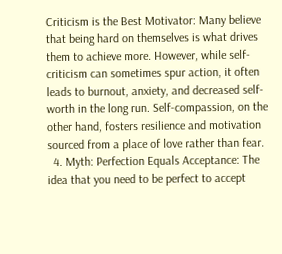Criticism is the Best Motivator: Many believe that being hard on themselves is what drives them to achieve more. However, while self-criticism can sometimes spur action, it often leads to burnout, anxiety, and decreased self-worth in the long run. Self-compassion, on the other hand, fosters resilience and motivation sourced from a place of love rather than fear.
  4. Myth: Perfection Equals Acceptance: The idea that you need to be perfect to accept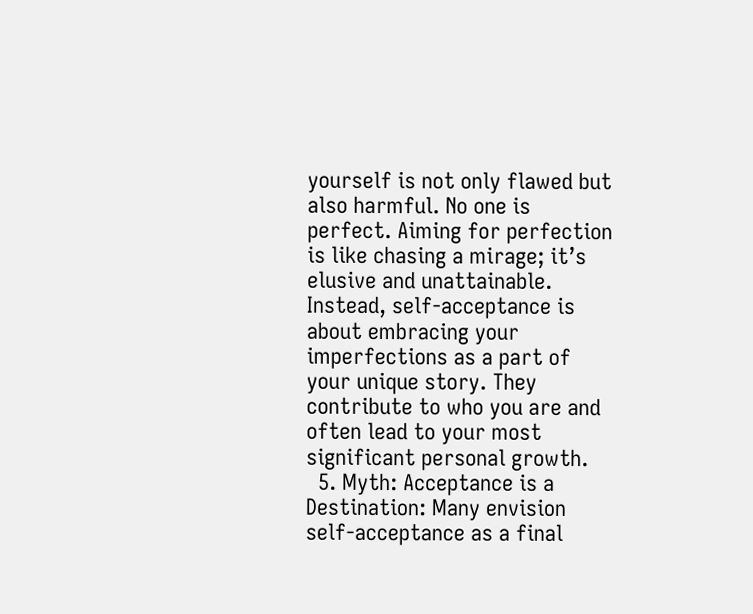yourself is not only flawed but also harmful. No one is perfect. Aiming for perfection is like chasing a mirage; it’s elusive and unattainable. Instead, self-acceptance is about embracing your imperfections as a part of your unique story. They contribute to who you are and often lead to your most significant personal growth.
  5. Myth: Acceptance is a Destination: Many envision self-acceptance as a final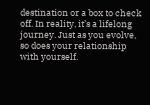destination or a box to check off. In reality, it’s a lifelong journey. Just as you evolve, so does your relationship with yourself.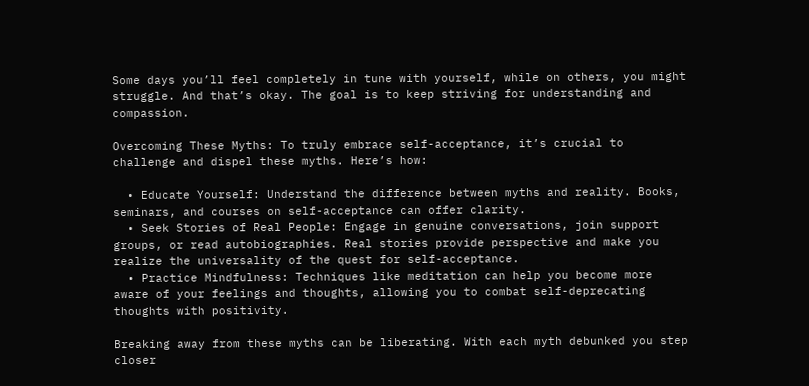Some days you’ll feel completely in tune with yourself, while on others, you might struggle. And that’s okay. The goal is to keep striving for understanding and compassion.

Overcoming These Myths: To truly embrace self-acceptance, it’s crucial to challenge and dispel these myths. Here’s how:

  • Educate Yourself: Understand the difference between myths and reality. Books, seminars, and courses on self-acceptance can offer clarity.
  • Seek Stories of Real People: Engage in genuine conversations, join support groups, or read autobiographies. Real stories provide perspective and make you realize the universality of the quest for self-acceptance.
  • Practice Mindfulness: Techniques like meditation can help you become more aware of your feelings and thoughts, allowing you to combat self-deprecating thoughts with positivity.

Breaking away from these myths can be liberating. With each myth debunked you step closer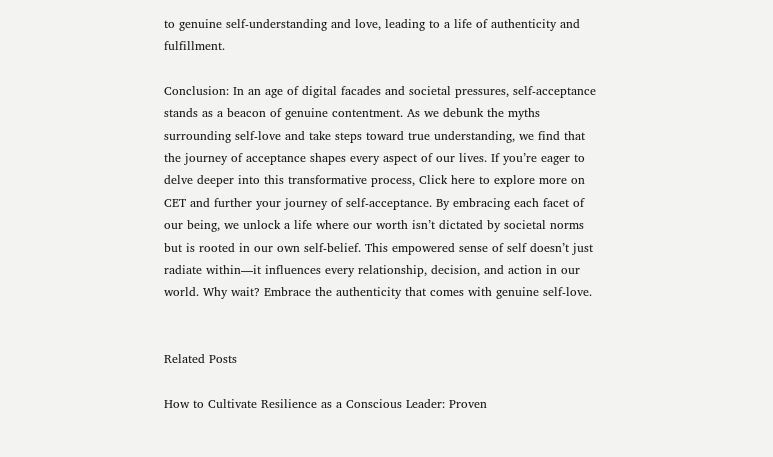to genuine self-understanding and love, leading to a life of authenticity and fulfillment.

Conclusion: In an age of digital facades and societal pressures, self-acceptance stands as a beacon of genuine contentment. As we debunk the myths surrounding self-love and take steps toward true understanding, we find that the journey of acceptance shapes every aspect of our lives. If you’re eager to delve deeper into this transformative process, Click here to explore more on CET and further your journey of self-acceptance. By embracing each facet of our being, we unlock a life where our worth isn’t dictated by societal norms but is rooted in our own self-belief. This empowered sense of self doesn’t just radiate within—it influences every relationship, decision, and action in our world. Why wait? Embrace the authenticity that comes with genuine self-love.


Related Posts

How to Cultivate Resilience as a Conscious Leader: Proven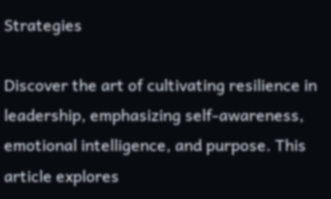Strategies

Discover the art of cultivating resilience in leadership, emphasizing self-awareness, emotional intelligence, and purpose. This article explores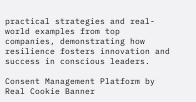practical strategies and real-world examples from top companies, demonstrating how resilience fosters innovation and success in conscious leaders.

Consent Management Platform by Real Cookie Banner